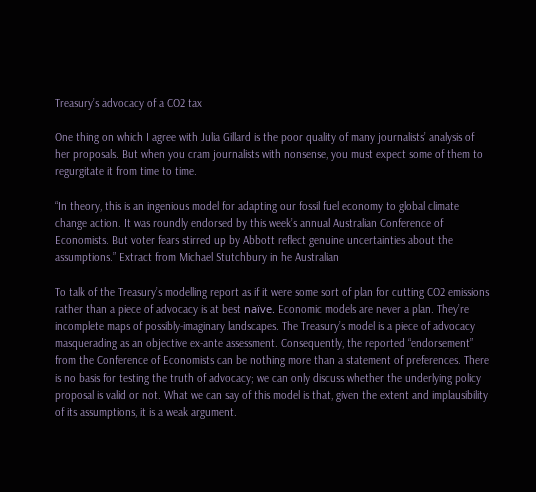Treasury’s advocacy of a CO2 tax

One thing on which I agree with Julia Gillard is the poor quality of many journalists’ analysis of her proposals. But when you cram journalists with nonsense, you must expect some of them to regurgitate it from time to time.

“In theory, this is an ingenious model for adapting our fossil fuel economy to global climate change action. It was roundly endorsed by this week’s annual Australian Conference of Economists. But voter fears stirred up by Abbott reflect genuine uncertainties about the assumptions.” Extract from Michael Stutchbury in he Australian

To talk of the Treasury’s modelling report as if it were some sort of plan for cutting CO2 emissions rather than a piece of advocacy is at best naïve. Economic models are never a plan. They’re incomplete maps of possibly-imaginary landscapes. The Treasury’s model is a piece of advocacy masquerading as an objective ex-ante assessment. Consequently, the reported “endorsement” from the Conference of Economists can be nothing more than a statement of preferences. There is no basis for testing the truth of advocacy; we can only discuss whether the underlying policy proposal is valid or not. What we can say of this model is that, given the extent and implausibility of its assumptions, it is a weak argument.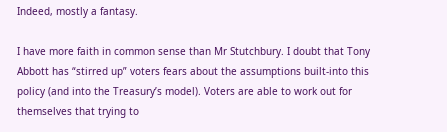Indeed, mostly a fantasy.

I have more faith in common sense than Mr Stutchbury. I doubt that Tony Abbott has “stirred up” voters fears about the assumptions built-into this policy (and into the Treasury’s model). Voters are able to work out for themselves that trying to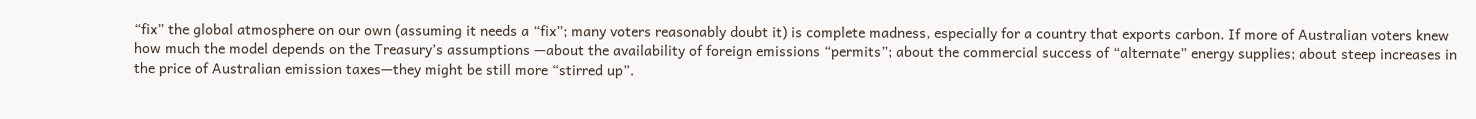“fix” the global atmosphere on our own (assuming it needs a “fix”; many voters reasonably doubt it) is complete madness, especially for a country that exports carbon. If more of Australian voters knew how much the model depends on the Treasury’s assumptions —about the availability of foreign emissions “permits”; about the commercial success of “alternate” energy supplies; about steep increases in the price of Australian emission taxes—they might be still more “stirred up”.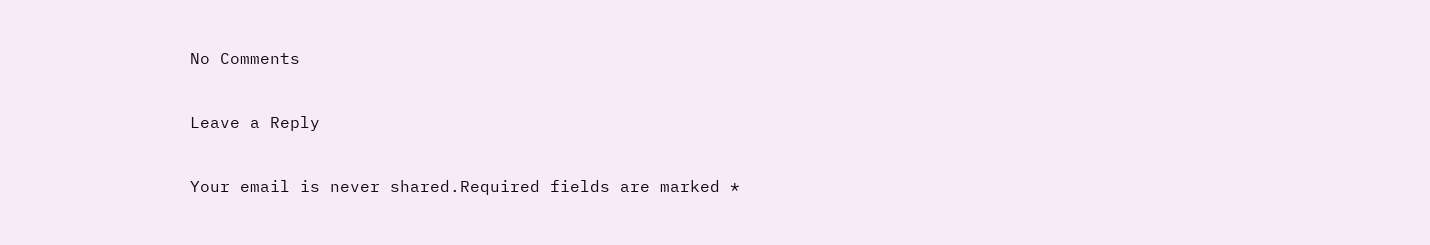No Comments

Leave a Reply

Your email is never shared.Required fields are marked *